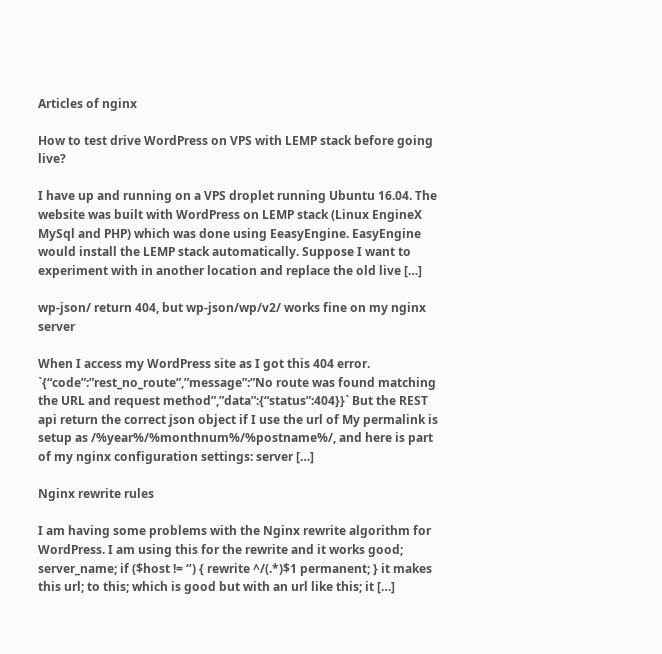Articles of nginx

How to test drive WordPress on VPS with LEMP stack before going live?

I have up and running on a VPS droplet running Ubuntu 16.04. The website was built with WordPress on LEMP stack (Linux EngineX MySql and PHP) which was done using EeasyEngine. EasyEngine would install the LEMP stack automatically. Suppose I want to experiment with in another location and replace the old live […]

wp-json/ return 404, but wp-json/wp/v2/ works fine on my nginx server

When I access my WordPress site as I got this 404 error. `{“code”:”rest_no_route”,”message”:”No route was found matching the URL and request method”,”data”:{“status”:404}}` But the REST api return the correct json object if I use the url of My permalink is setup as /%year%/%monthnum%/%postname%/, and here is part of my nginx configuration settings: server […]

Nginx rewrite rules

I am having some problems with the Nginx rewrite algorithm for WordPress. I am using this for the rewrite and it works good; server_name; if ($host != ‘’) { rewrite ^/(.*)$1 permanent; } it makes this url; to this; which is good but with an url like this; it […]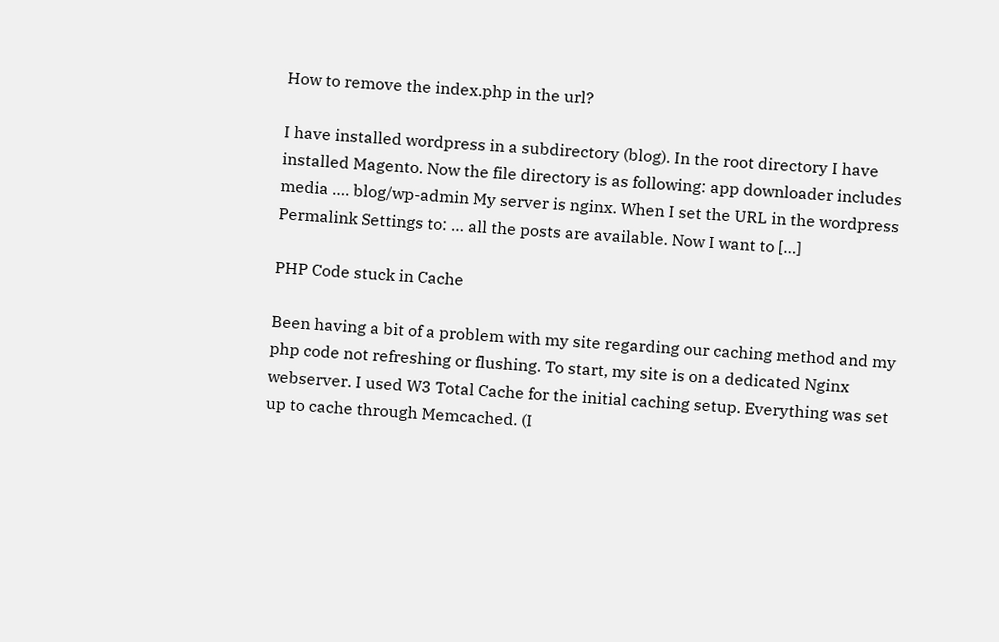How to remove the index.php in the url?

I have installed wordpress in a subdirectory (blog). In the root directory I have installed Magento. Now the file directory is as following: app downloader includes media …. blog/wp-admin My server is nginx. When I set the URL in the wordpress Permalink Settings to: … all the posts are available. Now I want to […]

PHP Code stuck in Cache

Been having a bit of a problem with my site regarding our caching method and my php code not refreshing or flushing. To start, my site is on a dedicated Nginx webserver. I used W3 Total Cache for the initial caching setup. Everything was set up to cache through Memcached. (I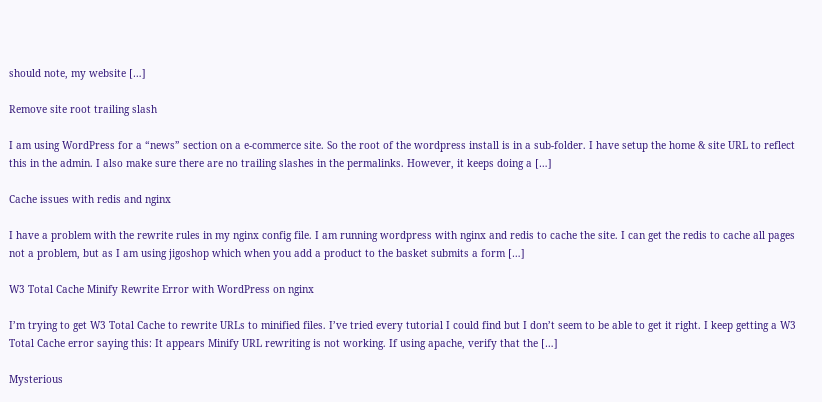should note, my website […]

Remove site root trailing slash

I am using WordPress for a “news” section on a e-commerce site. So the root of the wordpress install is in a sub-folder. I have setup the home & site URL to reflect this in the admin. I also make sure there are no trailing slashes in the permalinks. However, it keeps doing a […]

Cache issues with redis and nginx

I have a problem with the rewrite rules in my nginx config file. I am running wordpress with nginx and redis to cache the site. I can get the redis to cache all pages not a problem, but as I am using jigoshop which when you add a product to the basket submits a form […]

W3 Total Cache Minify Rewrite Error with WordPress on nginx

I’m trying to get W3 Total Cache to rewrite URLs to minified files. I’ve tried every tutorial I could find but I don’t seem to be able to get it right. I keep getting a W3 Total Cache error saying this: It appears Minify URL rewriting is not working. If using apache, verify that the […]

Mysterious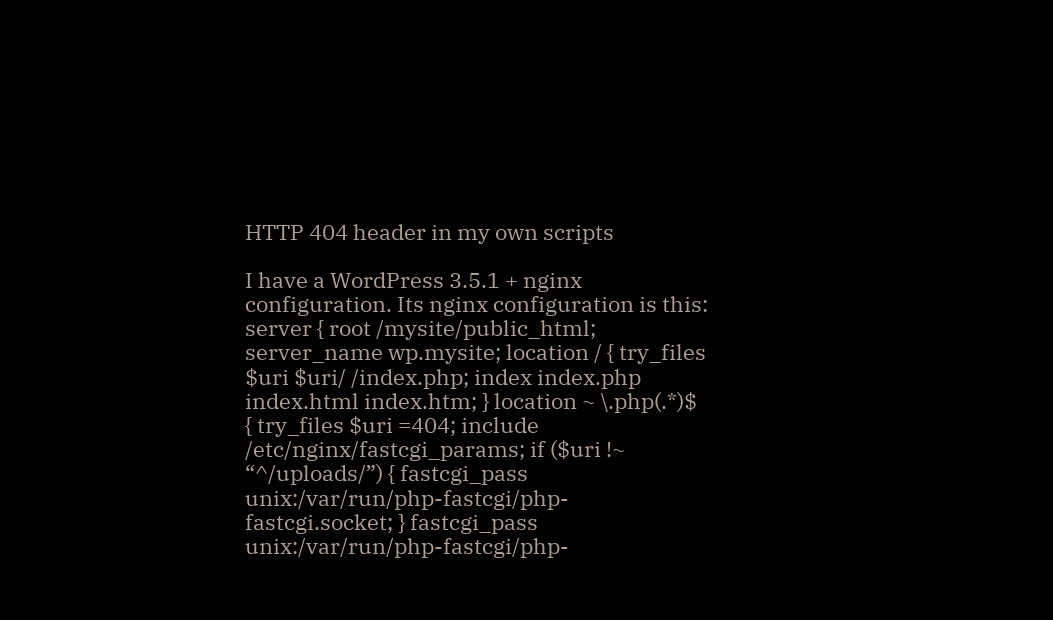HTTP 404 header in my own scripts

I have a WordPress 3.5.1 + nginx configuration. Its nginx configuration is this: server { root /mysite/public_html; server_name wp.mysite; location / { try_files $uri $uri/ /index.php; index index.php index.html index.htm; } location ~ \.php(.*)$ { try_files $uri =404; include /etc/nginx/fastcgi_params; if ($uri !~ “^/uploads/”) { fastcgi_pass unix:/var/run/php-fastcgi/php-fastcgi.socket; } fastcgi_pass unix:/var/run/php-fastcgi/php-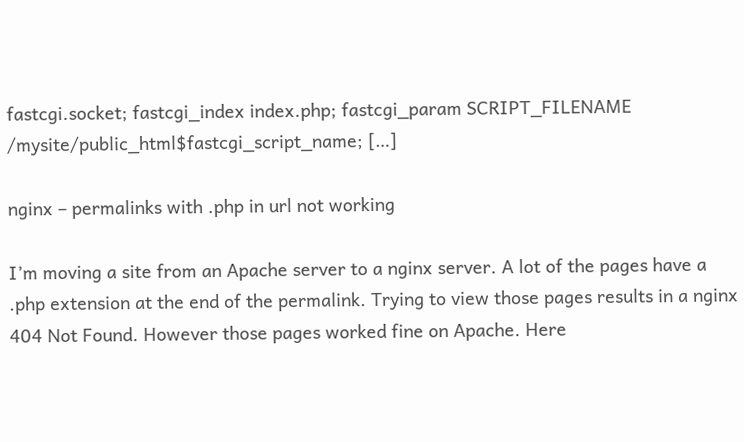fastcgi.socket; fastcgi_index index.php; fastcgi_param SCRIPT_FILENAME /mysite/public_html$fastcgi_script_name; […]

nginx – permalinks with .php in url not working

I’m moving a site from an Apache server to a nginx server. A lot of the pages have a .php extension at the end of the permalink. Trying to view those pages results in a nginx 404 Not Found. However those pages worked fine on Apache. Here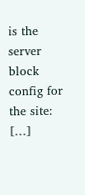is the server block config for the site: […]